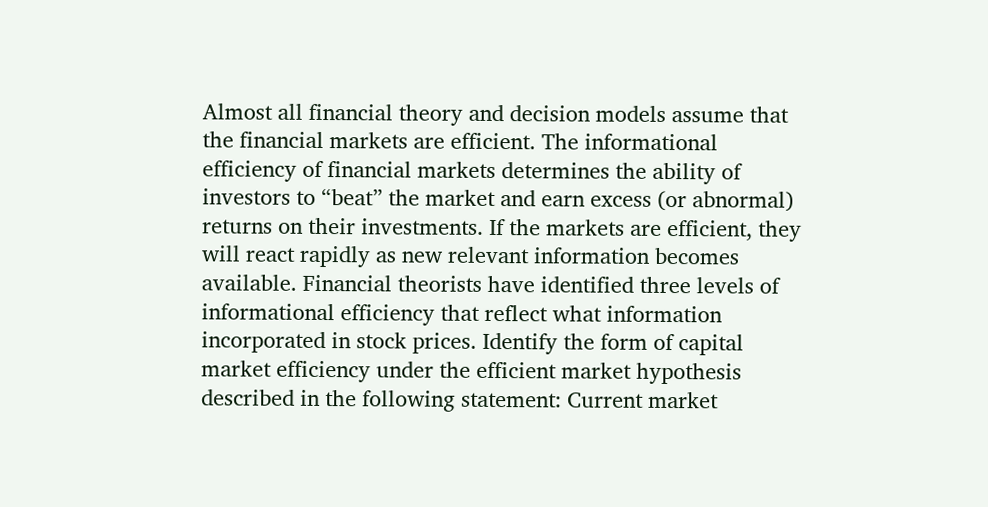Almost all financial theory and decision models assume that the financial markets are efficient. The informational efficiency of financial markets determines the ability of investors to “beat” the market and earn excess (or abnormal) returns on their investments. If the markets are efficient, they will react rapidly as new relevant information becomes available. Financial theorists have identified three levels of informational efficiency that reflect what information incorporated in stock prices. Identify the form of capital market efficiency under the efficient market hypothesis described in the following statement: Current market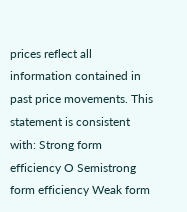prices reflect all information contained in past price movements. This statement is consistent with: Strong form efficiency O Semistrong form efficiency Weak form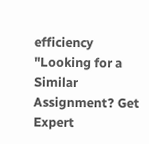efficiency
"Looking for a Similar Assignment? Get Expert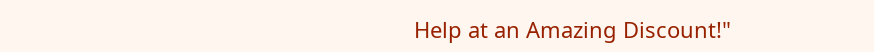Help at an Amazing Discount!"